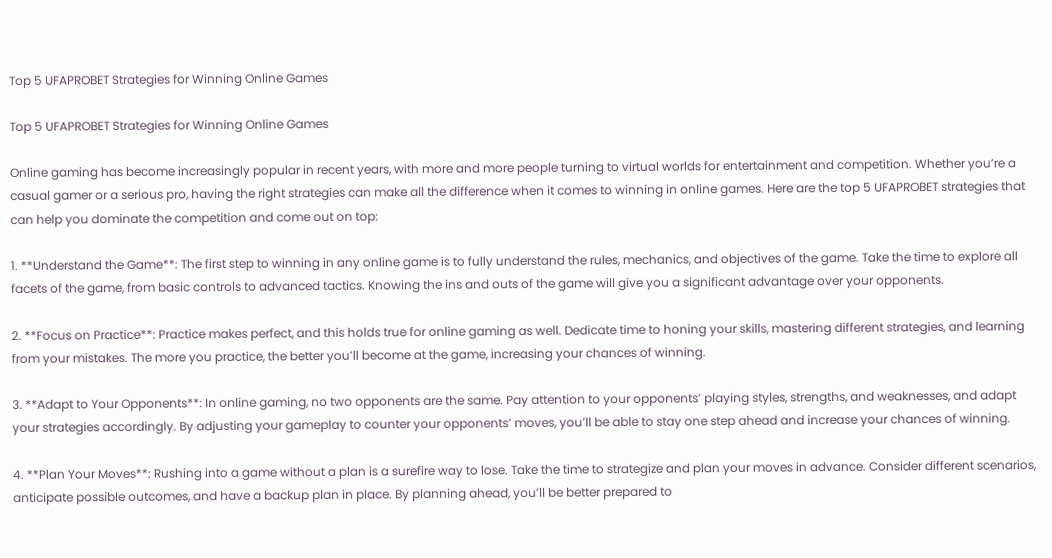Top 5 UFAPROBET Strategies for Winning Online Games

Top 5 UFAPROBET Strategies for Winning Online Games

Online gaming has become increasingly popular in recent years, with more and more people turning to virtual worlds for entertainment and competition. Whether you’re a casual gamer or a serious pro, having the right strategies can make all the difference when it comes to winning in online games. Here are the top 5 UFAPROBET strategies that can help you dominate the competition and come out on top:

1. **Understand the Game**: The first step to winning in any online game is to fully understand the rules, mechanics, and objectives of the game. Take the time to explore all facets of the game, from basic controls to advanced tactics. Knowing the ins and outs of the game will give you a significant advantage over your opponents.

2. **Focus on Practice**: Practice makes perfect, and this holds true for online gaming as well. Dedicate time to honing your skills, mastering different strategies, and learning from your mistakes. The more you practice, the better you’ll become at the game, increasing your chances of winning.

3. **Adapt to Your Opponents**: In online gaming, no two opponents are the same. Pay attention to your opponents’ playing styles, strengths, and weaknesses, and adapt your strategies accordingly. By adjusting your gameplay to counter your opponents’ moves, you’ll be able to stay one step ahead and increase your chances of winning.

4. **Plan Your Moves**: Rushing into a game without a plan is a surefire way to lose. Take the time to strategize and plan your moves in advance. Consider different scenarios, anticipate possible outcomes, and have a backup plan in place. By planning ahead, you’ll be better prepared to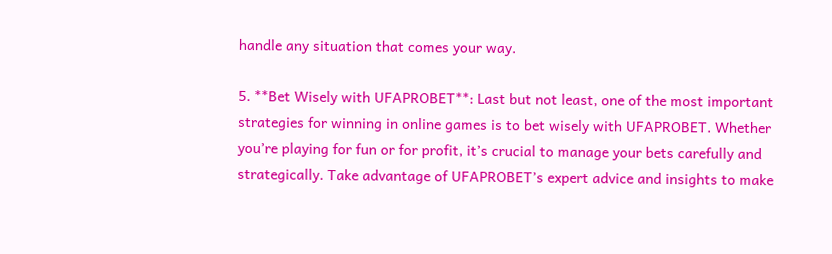handle any situation that comes your way.

5. **Bet Wisely with UFAPROBET**: Last but not least, one of the most important strategies for winning in online games is to bet wisely with UFAPROBET. Whether you’re playing for fun or for profit, it’s crucial to manage your bets carefully and strategically. Take advantage of UFAPROBET’s expert advice and insights to make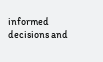informed decisions and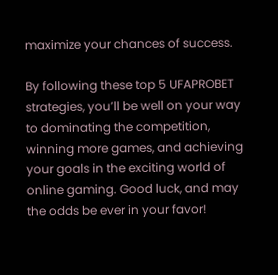maximize your chances of success.

By following these top 5 UFAPROBET strategies, you’ll be well on your way to dominating the competition, winning more games, and achieving your goals in the exciting world of online gaming. Good luck, and may the odds be ever in your favor!